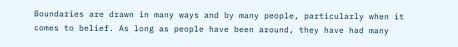Boundaries are drawn in many ways and by many people, particularly when it comes to belief. As long as people have been around, they have had many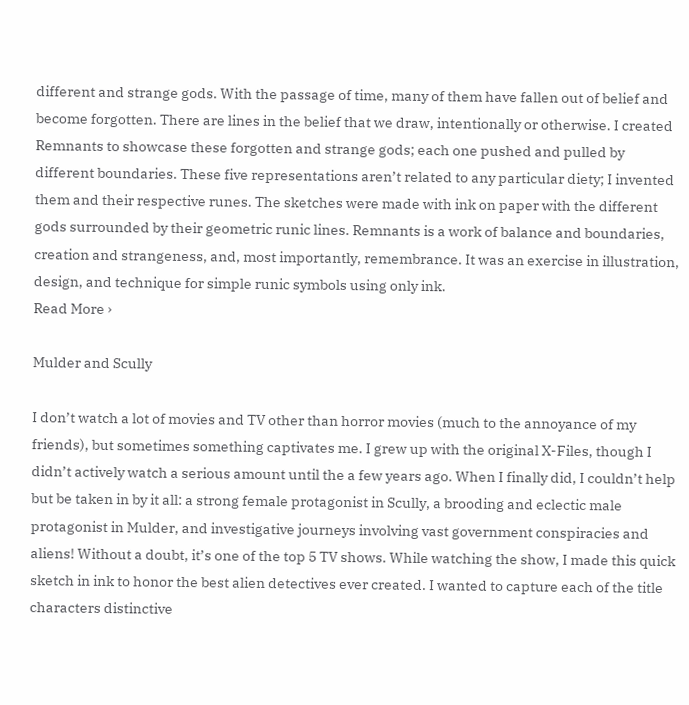different and strange gods. With the passage of time, many of them have fallen out of belief and become forgotten. There are lines in the belief that we draw, intentionally or otherwise. I created Remnants to showcase these forgotten and strange gods; each one pushed and pulled by different boundaries. These five representations aren’t related to any particular diety; I invented them and their respective runes. The sketches were made with ink on paper with the different gods surrounded by their geometric runic lines. Remnants is a work of balance and boundaries, creation and strangeness, and, most importantly, remembrance. It was an exercise in illustration, design, and technique for simple runic symbols using only ink.
Read More ›

Mulder and Scully

I don’t watch a lot of movies and TV other than horror movies (much to the annoyance of my friends), but sometimes something captivates me. I grew up with the original X-Files, though I didn’t actively watch a serious amount until the a few years ago. When I finally did, I couldn’t help but be taken in by it all: a strong female protagonist in Scully, a brooding and eclectic male protagonist in Mulder, and investigative journeys involving vast government conspiracies and aliens! Without a doubt, it’s one of the top 5 TV shows. While watching the show, I made this quick sketch in ink to honor the best alien detectives ever created. I wanted to capture each of the title characters distinctive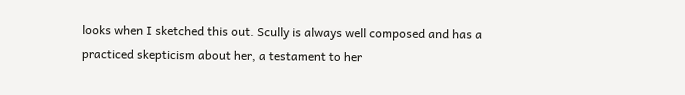looks when I sketched this out. Scully is always well composed and has a practiced skepticism about her, a testament to her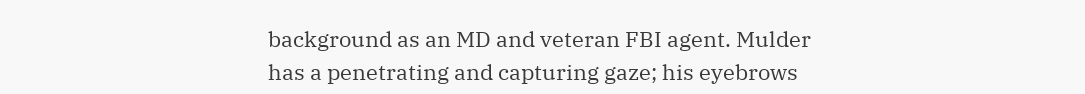background as an MD and veteran FBI agent. Mulder has a penetrating and capturing gaze; his eyebrows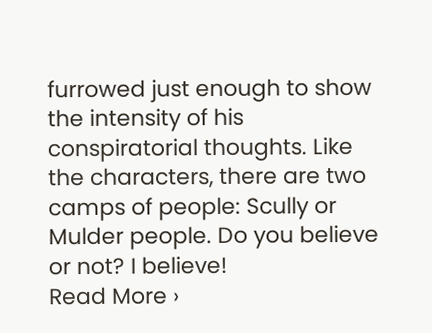furrowed just enough to show the intensity of his conspiratorial thoughts. Like the characters, there are two camps of people: Scully or Mulder people. Do you believe or not? I believe!
Read More ›